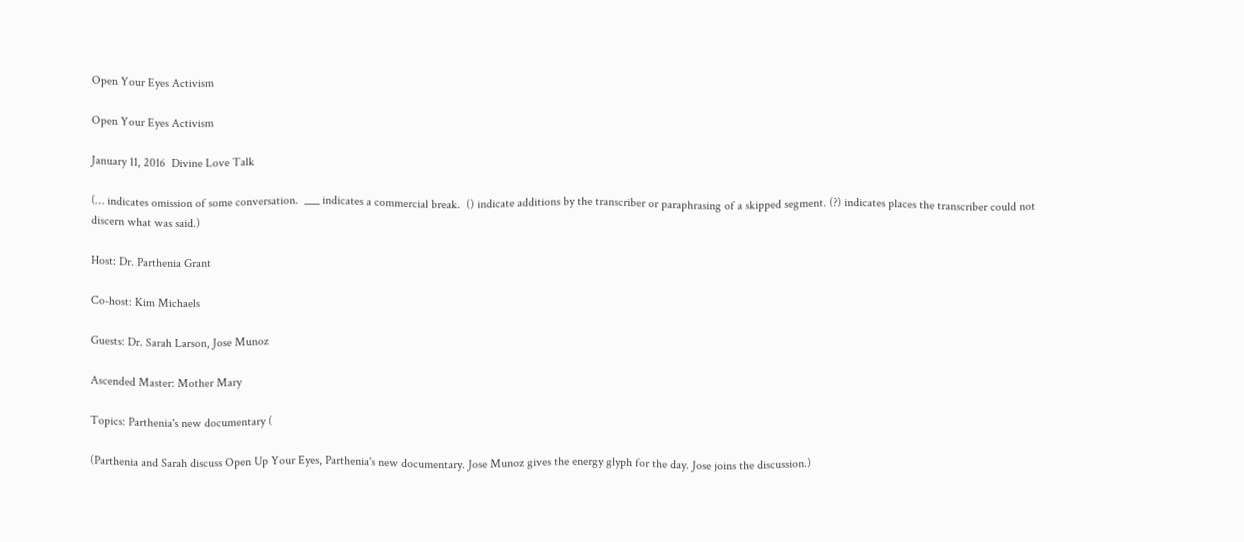Open Your Eyes Activism

Open Your Eyes Activism

January 11, 2016  Divine Love Talk

(… indicates omission of some conversation.  ___ indicates a commercial break.  () indicate additions by the transcriber or paraphrasing of a skipped segment. (?) indicates places the transcriber could not discern what was said.)

Host: Dr. Parthenia Grant

Co-host: Kim Michaels

Guests: Dr. Sarah Larson, Jose Munoz

Ascended Master: Mother Mary

Topics: Parthenia's new documentary (

(Parthenia and Sarah discuss Open Up Your Eyes, Parthenia's new documentary. Jose Munoz gives the energy glyph for the day. Jose joins the discussion.)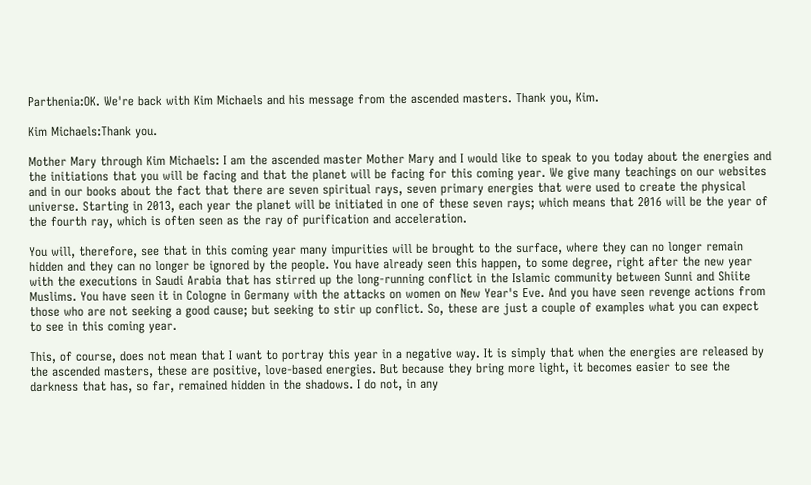Parthenia:OK. We're back with Kim Michaels and his message from the ascended masters. Thank you, Kim.

Kim Michaels:Thank you.

Mother Mary through Kim Michaels: I am the ascended master Mother Mary and I would like to speak to you today about the energies and the initiations that you will be facing and that the planet will be facing for this coming year. We give many teachings on our websites and in our books about the fact that there are seven spiritual rays, seven primary energies that were used to create the physical universe. Starting in 2013, each year the planet will be initiated in one of these seven rays; which means that 2016 will be the year of the fourth ray, which is often seen as the ray of purification and acceleration.

You will, therefore, see that in this coming year many impurities will be brought to the surface, where they can no longer remain hidden and they can no longer be ignored by the people. You have already seen this happen, to some degree, right after the new year with the executions in Saudi Arabia that has stirred up the long-running conflict in the Islamic community between Sunni and Shiite Muslims. You have seen it in Cologne in Germany with the attacks on women on New Year's Eve. And you have seen revenge actions from those who are not seeking a good cause; but seeking to stir up conflict. So, these are just a couple of examples what you can expect to see in this coming year.

This, of course, does not mean that I want to portray this year in a negative way. It is simply that when the energies are released by the ascended masters, these are positive, love-based energies. But because they bring more light, it becomes easier to see the darkness that has, so far, remained hidden in the shadows. I do not, in any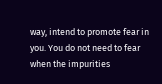way, intend to promote fear in you. You do not need to fear when the impurities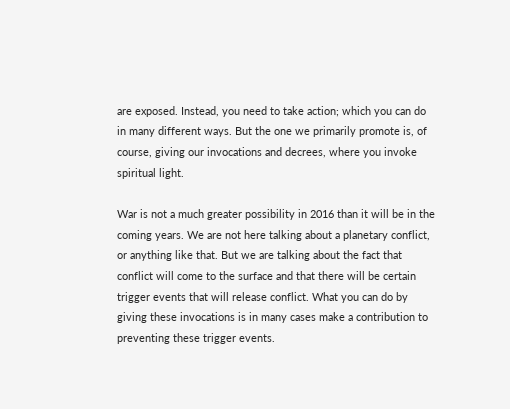are exposed. Instead, you need to take action; which you can do in many different ways. But the one we primarily promote is, of course, giving our invocations and decrees, where you invoke spiritual light.

War is not a much greater possibility in 2016 than it will be in the coming years. We are not here talking about a planetary conflict, or anything like that. But we are talking about the fact that conflict will come to the surface and that there will be certain trigger events that will release conflict. What you can do by giving these invocations is in many cases make a contribution to preventing these trigger events.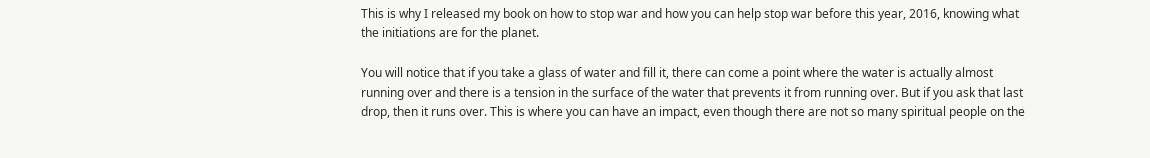This is why I released my book on how to stop war and how you can help stop war before this year, 2016, knowing what the initiations are for the planet.

You will notice that if you take a glass of water and fill it, there can come a point where the water is actually almost running over and there is a tension in the surface of the water that prevents it from running over. But if you ask that last drop, then it runs over. This is where you can have an impact, even though there are not so many spiritual people on the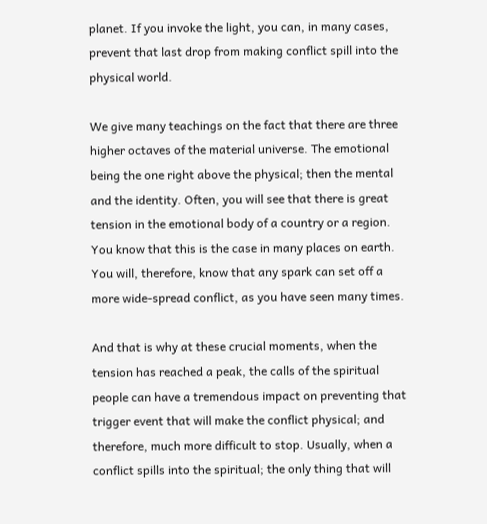planet. If you invoke the light, you can, in many cases, prevent that last drop from making conflict spill into the physical world.

We give many teachings on the fact that there are three higher octaves of the material universe. The emotional being the one right above the physical; then the mental and the identity. Often, you will see that there is great tension in the emotional body of a country or a region. You know that this is the case in many places on earth. You will, therefore, know that any spark can set off a more wide-spread conflict, as you have seen many times.

And that is why at these crucial moments, when the tension has reached a peak, the calls of the spiritual people can have a tremendous impact on preventing that trigger event that will make the conflict physical; and therefore, much more difficult to stop. Usually, when a conflict spills into the spiritual; the only thing that will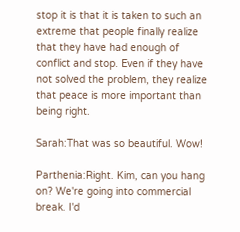stop it is that it is taken to such an extreme that people finally realize that they have had enough of conflict and stop. Even if they have not solved the problem, they realize that peace is more important than being right.

Sarah:That was so beautiful. Wow!

Parthenia:Right. Kim, can you hang on? We're going into commercial break. I'd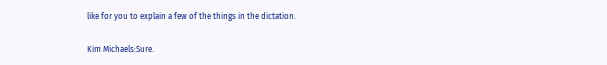like for you to explain a few of the things in the dictation.

Kim Michaels:Sure.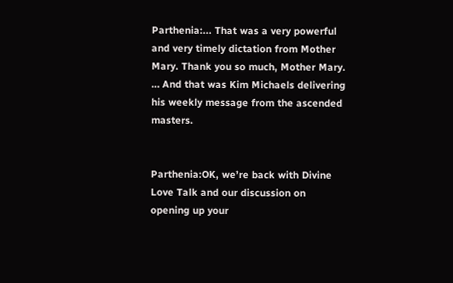Parthenia:... That was a very powerful and very timely dictation from Mother Mary. Thank you so much, Mother Mary. … And that was Kim Michaels delivering his weekly message from the ascended masters.


Parthenia:OK, we’re back with Divine Love Talk and our discussion on opening up your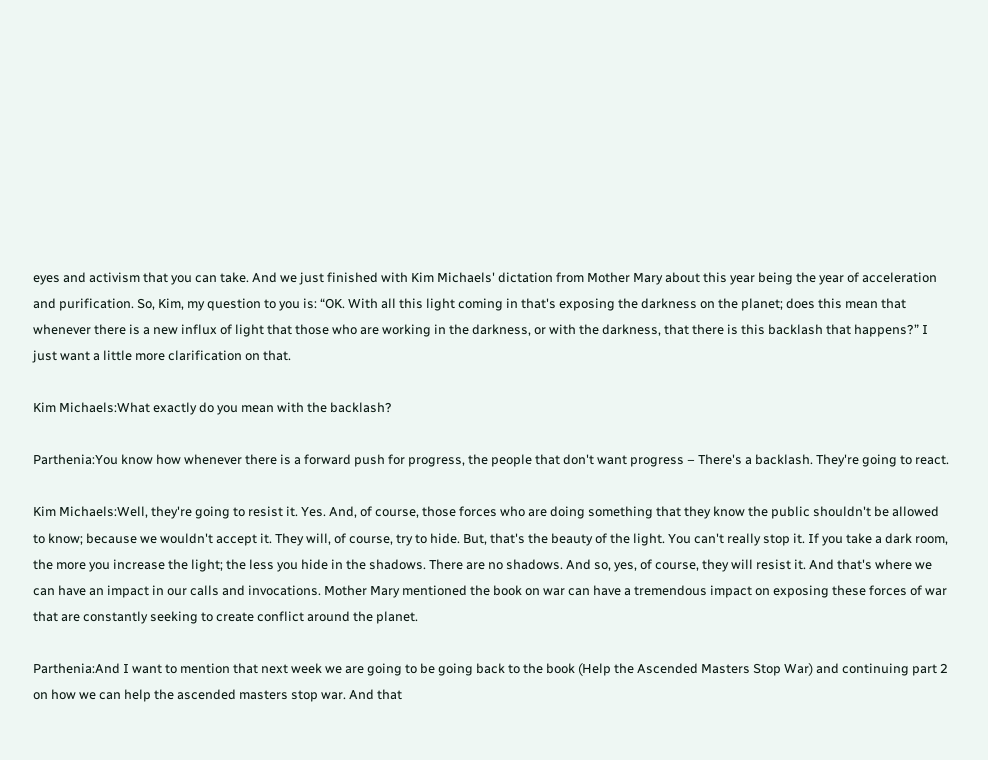eyes and activism that you can take. And we just finished with Kim Michaels' dictation from Mother Mary about this year being the year of acceleration and purification. So, Kim, my question to you is: “OK. With all this light coming in that's exposing the darkness on the planet; does this mean that whenever there is a new influx of light that those who are working in the darkness, or with the darkness, that there is this backlash that happens?” I just want a little more clarification on that.

Kim Michaels:What exactly do you mean with the backlash?

Parthenia:You know how whenever there is a forward push for progress, the people that don't want progress – There's a backlash. They're going to react.

Kim Michaels:Well, they're going to resist it. Yes. And, of course, those forces who are doing something that they know the public shouldn't be allowed to know; because we wouldn't accept it. They will, of course, try to hide. But, that's the beauty of the light. You can't really stop it. If you take a dark room, the more you increase the light; the less you hide in the shadows. There are no shadows. And so, yes, of course, they will resist it. And that's where we can have an impact in our calls and invocations. Mother Mary mentioned the book on war can have a tremendous impact on exposing these forces of war that are constantly seeking to create conflict around the planet.

Parthenia:And I want to mention that next week we are going to be going back to the book (Help the Ascended Masters Stop War) and continuing part 2 on how we can help the ascended masters stop war. And that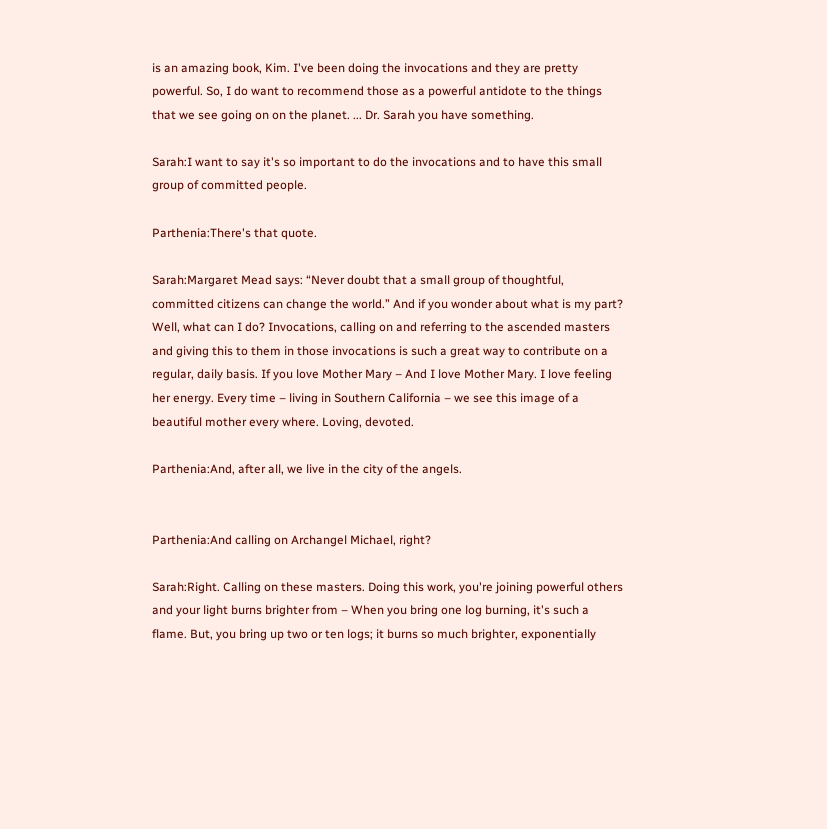is an amazing book, Kim. I've been doing the invocations and they are pretty powerful. So, I do want to recommend those as a powerful antidote to the things that we see going on on the planet. ... Dr. Sarah you have something.

Sarah:I want to say it's so important to do the invocations and to have this small group of committed people.

Parthenia:There's that quote.

Sarah:Margaret Mead says: “Never doubt that a small group of thoughtful, committed citizens can change the world.” And if you wonder about what is my part? Well, what can I do? Invocations, calling on and referring to the ascended masters and giving this to them in those invocations is such a great way to contribute on a regular, daily basis. If you love Mother Mary – And I love Mother Mary. I love feeling her energy. Every time – living in Southern California – we see this image of a beautiful mother every where. Loving, devoted.

Parthenia:And, after all, we live in the city of the angels.


Parthenia:And calling on Archangel Michael, right?

Sarah:Right. Calling on these masters. Doing this work, you're joining powerful others and your light burns brighter from – When you bring one log burning, it's such a flame. But, you bring up two or ten logs; it burns so much brighter, exponentially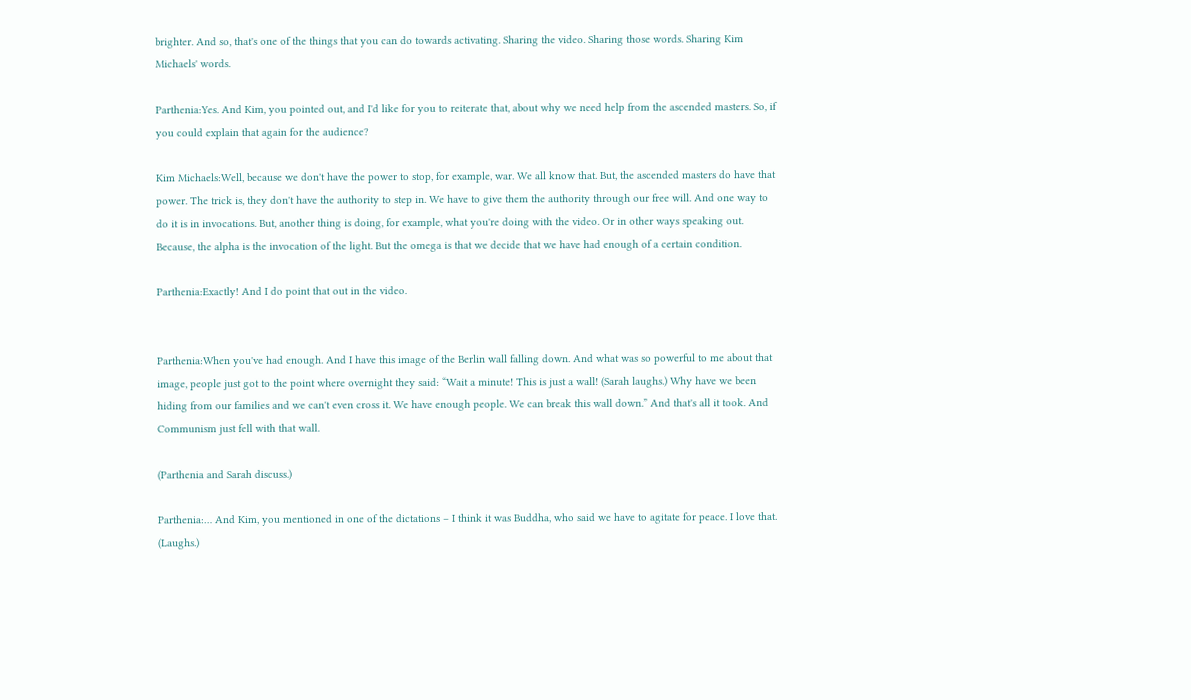brighter. And so, that's one of the things that you can do towards activating. Sharing the video. Sharing those words. Sharing Kim Michaels' words.

Parthenia:Yes. And Kim, you pointed out, and I'd like for you to reiterate that, about why we need help from the ascended masters. So, if you could explain that again for the audience?

Kim Michaels:Well, because we don't have the power to stop, for example, war. We all know that. But, the ascended masters do have that power. The trick is, they don't have the authority to step in. We have to give them the authority through our free will. And one way to do it is in invocations. But, another thing is doing, for example, what you're doing with the video. Or in other ways speaking out. Because, the alpha is the invocation of the light. But the omega is that we decide that we have had enough of a certain condition.

Parthenia:Exactly! And I do point that out in the video.


Parthenia:When you've had enough. And I have this image of the Berlin wall falling down. And what was so powerful to me about that image, people just got to the point where overnight they said: “Wait a minute! This is just a wall! (Sarah laughs.) Why have we been hiding from our families and we can't even cross it. We have enough people. We can break this wall down.” And that's all it took. And Communism just fell with that wall.

(Parthenia and Sarah discuss.)

Parthenia:… And Kim, you mentioned in one of the dictations – I think it was Buddha, who said we have to agitate for peace. I love that. (Laughs.)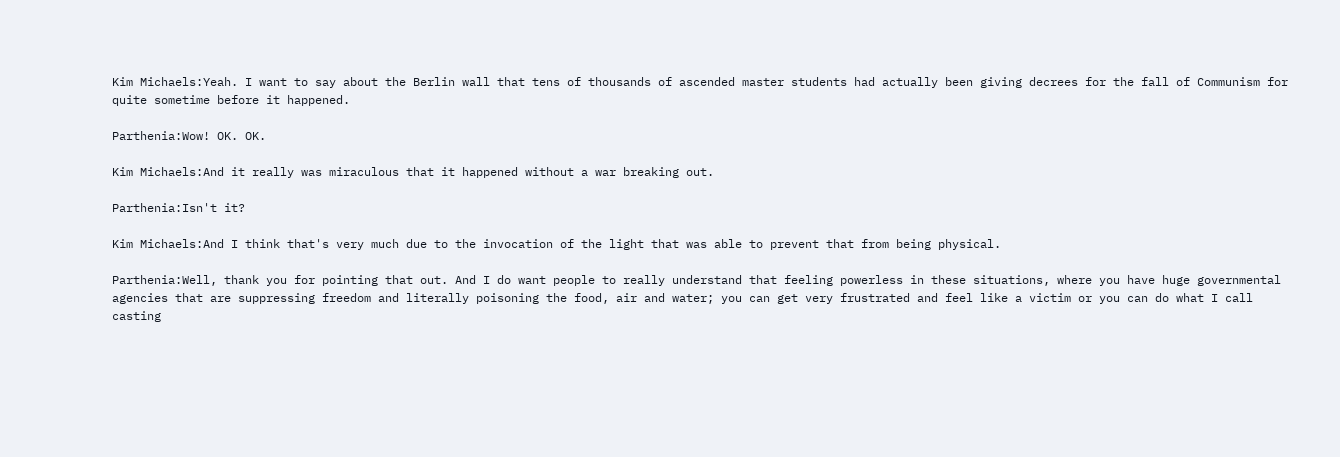Kim Michaels:Yeah. I want to say about the Berlin wall that tens of thousands of ascended master students had actually been giving decrees for the fall of Communism for quite sometime before it happened.

Parthenia:Wow! OK. OK.

Kim Michaels:And it really was miraculous that it happened without a war breaking out.

Parthenia:Isn't it?

Kim Michaels:And I think that's very much due to the invocation of the light that was able to prevent that from being physical.

Parthenia:Well, thank you for pointing that out. And I do want people to really understand that feeling powerless in these situations, where you have huge governmental agencies that are suppressing freedom and literally poisoning the food, air and water; you can get very frustrated and feel like a victim or you can do what I call casting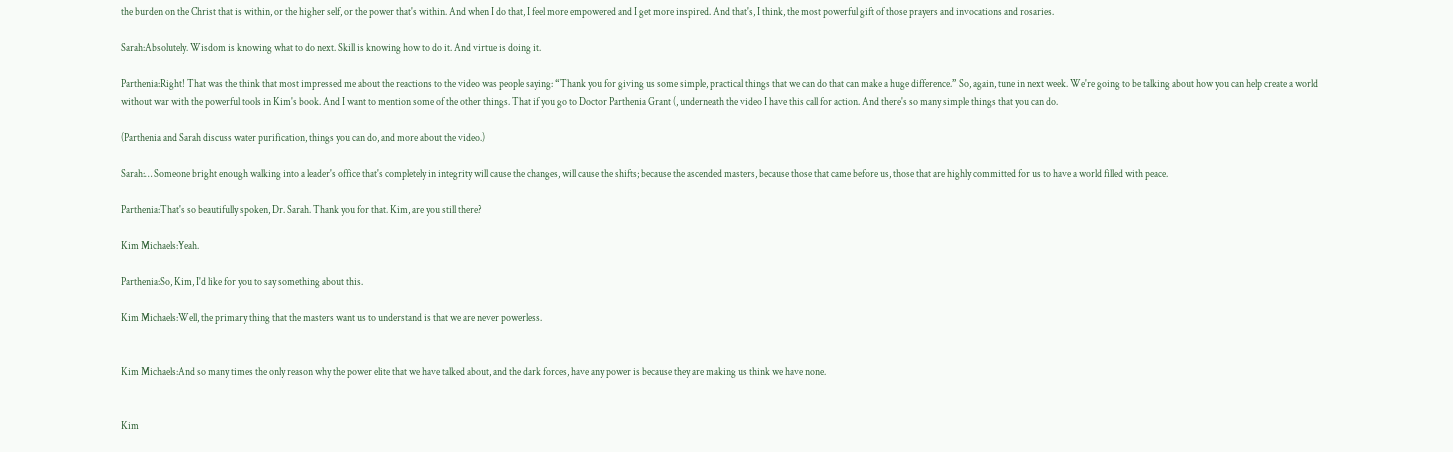the burden on the Christ that is within, or the higher self, or the power that's within. And when I do that, I feel more empowered and I get more inspired. And that's, I think, the most powerful gift of those prayers and invocations and rosaries.

Sarah:Absolutely. Wisdom is knowing what to do next. Skill is knowing how to do it. And virtue is doing it.

Parthenia:Right! That was the think that most impressed me about the reactions to the video was people saying: “Thank you for giving us some simple, practical things that we can do that can make a huge difference.” So, again, tune in next week. We're going to be talking about how you can help create a world without war with the powerful tools in Kim's book. And I want to mention some of the other things. That if you go to Doctor Parthenia Grant (, underneath the video I have this call for action. And there's so many simple things that you can do.

(Parthenia and Sarah discuss water purification, things you can do, and more about the video.)

Sarah:… Someone bright enough walking into a leader's office that's completely in integrity will cause the changes, will cause the shifts; because the ascended masters, because those that came before us, those that are highly committed for us to have a world filled with peace.

Parthenia:That's so beautifully spoken, Dr. Sarah. Thank you for that. Kim, are you still there?

Kim Michaels:Yeah.

Parthenia:So, Kim, I'd like for you to say something about this.

Kim Michaels:Well, the primary thing that the masters want us to understand is that we are never powerless.


Kim Michaels:And so many times the only reason why the power elite that we have talked about, and the dark forces, have any power is because they are making us think we have none.


Kim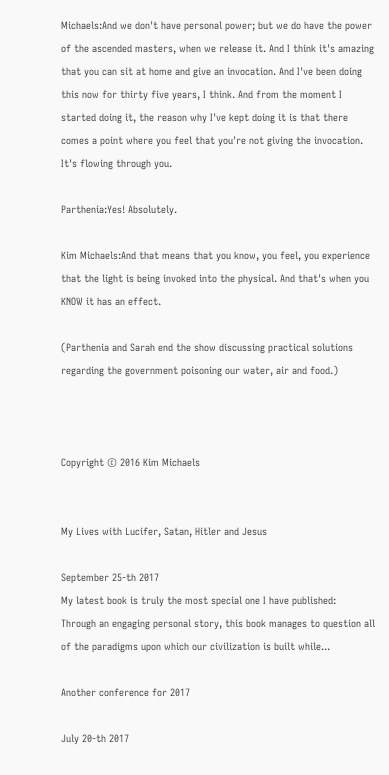Michaels:And we don't have personal power; but we do have the power of the ascended masters, when we release it. And I think it's amazing that you can sit at home and give an invocation. And I've been doing this now for thirty five years, I think. And from the moment I started doing it, the reason why I've kept doing it is that there comes a point where you feel that you're not giving the invocation. It's flowing through you.

Parthenia:Yes! Absolutely.

Kim Michaels:And that means that you know, you feel, you experience that the light is being invoked into the physical. And that's when you KNOW it has an effect.

(Parthenia and Sarah end the show discussing practical solutions regarding the government poisoning our water, air and food.)



Copyright © 2016 Kim Michaels


My Lives with Lucifer, Satan, Hitler and Jesus

September 25-th 2017
My latest book is truly the most special one I have published:   Through an engaging personal story, this book manages to question all of the paradigms upon which our civilization is built while...

Another conference for 2017

July 20-th 2017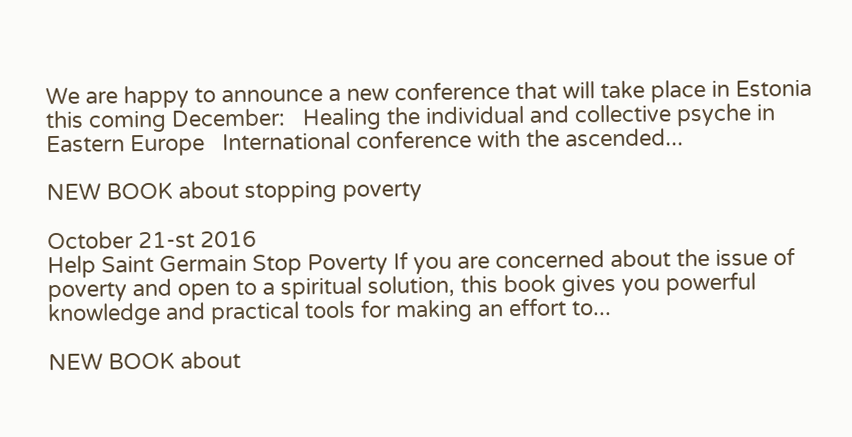We are happy to announce a new conference that will take place in Estonia this coming December:   Healing the individual and collective psyche in Eastern Europe   International conference with the ascended...

NEW BOOK about stopping poverty

October 21-st 2016
Help Saint Germain Stop Poverty If you are concerned about the issue of poverty and open to a spiritual solution, this book gives you powerful knowledge and practical tools for making an effort to...

NEW BOOK about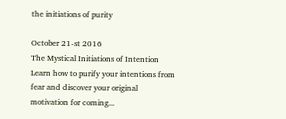the initiations of purity

October 21-st 2016
The Mystical Initiations of Intention Learn how to purify your intentions from fear and discover your original motivation for coming...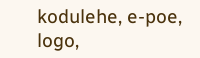kodulehe, e-poe, logo,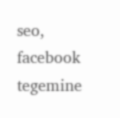seo, facebook tegemine